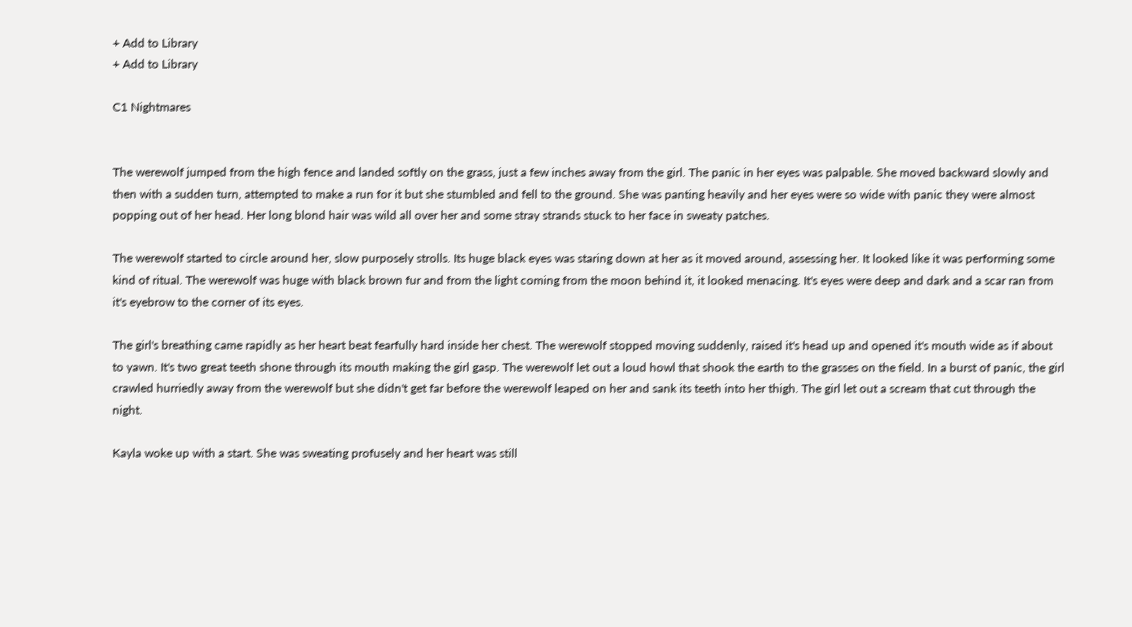+ Add to Library
+ Add to Library

C1 Nightmares


The werewolf jumped from the high fence and landed softly on the grass, just a few inches away from the girl. The panic in her eyes was palpable. She moved backward slowly and then with a sudden turn, attempted to make a run for it but she stumbled and fell to the ground. She was panting heavily and her eyes were so wide with panic they were almost popping out of her head. Her long blond hair was wild all over her and some stray strands stuck to her face in sweaty patches.

The werewolf started to circle around her, slow purposely strolls. Its huge black eyes was staring down at her as it moved around, assessing her. It looked like it was performing some kind of ritual. The werewolf was huge with black brown fur and from the light coming from the moon behind it, it looked menacing. It's eyes were deep and dark and a scar ran from it's eyebrow to the corner of its eyes.

The girl's breathing came rapidly as her heart beat fearfully hard inside her chest. The werewolf stopped moving suddenly, raised it's head up and opened it's mouth wide as if about to yawn. It's two great teeth shone through its mouth making the girl gasp. The werewolf let out a loud howl that shook the earth to the grasses on the field. In a burst of panic, the girl crawled hurriedly away from the werewolf but she didn't get far before the werewolf leaped on her and sank its teeth into her thigh. The girl let out a scream that cut through the night.

Kayla woke up with a start. She was sweating profusely and her heart was still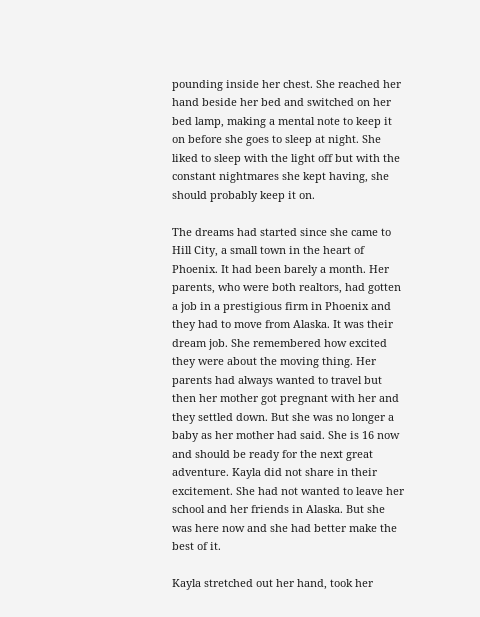pounding inside her chest. She reached her hand beside her bed and switched on her bed lamp, making a mental note to keep it on before she goes to sleep at night. She liked to sleep with the light off but with the constant nightmares she kept having, she should probably keep it on.

The dreams had started since she came to Hill City, a small town in the heart of Phoenix. It had been barely a month. Her parents, who were both realtors, had gotten a job in a prestigious firm in Phoenix and they had to move from Alaska. It was their dream job. She remembered how excited they were about the moving thing. Her parents had always wanted to travel but then her mother got pregnant with her and they settled down. But she was no longer a baby as her mother had said. She is 16 now and should be ready for the next great adventure. Kayla did not share in their excitement. She had not wanted to leave her school and her friends in Alaska. But she was here now and she had better make the best of it.

Kayla stretched out her hand, took her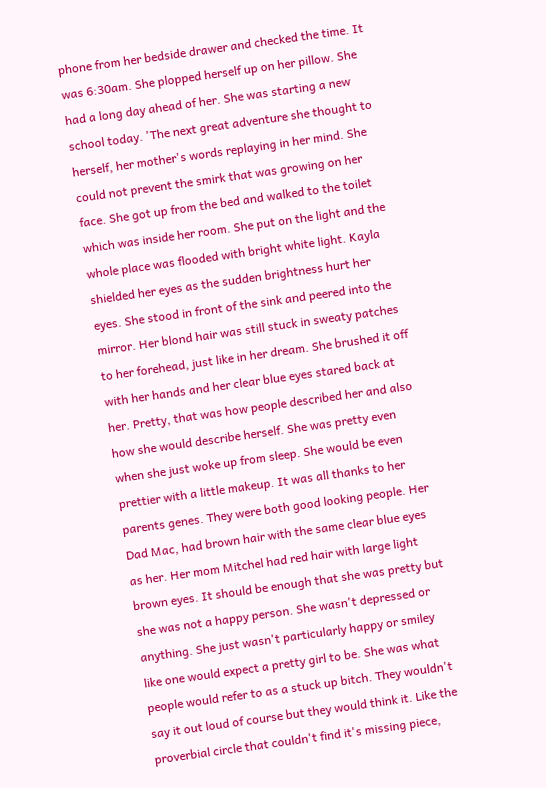phone from her bedside drawer and checked the time. It was 6:30am. She plopped herself up on her pillow. She had a long day ahead of her. She was starting a new school today. 'The next great adventure she thought to herself, her mother's words replaying in her mind. She could not prevent the smirk that was growing on her face. She got up from the bed and walked to the toilet which was inside her room. She put on the light and the whole place was flooded with bright white light. Kayla shielded her eyes as the sudden brightness hurt her eyes. She stood in front of the sink and peered into the mirror. Her blond hair was still stuck in sweaty patches to her forehead, just like in her dream. She brushed it off with her hands and her clear blue eyes stared back at her. Pretty, that was how people described her and also how she would describe herself. She was pretty even when she just woke up from sleep. She would be even prettier with a little makeup. It was all thanks to her parents genes. They were both good looking people. Her Dad Mac, had brown hair with the same clear blue eyes as her. Her mom Mitchel had red hair with large light brown eyes. It should be enough that she was pretty but she was not a happy person. She wasn't depressed or anything. She just wasn't particularly happy or smiley like one would expect a pretty girl to be. She was what people would refer to as a stuck up bitch. They wouldn't say it out loud of course but they would think it. Like the proverbial circle that couldn't find it's missing piece,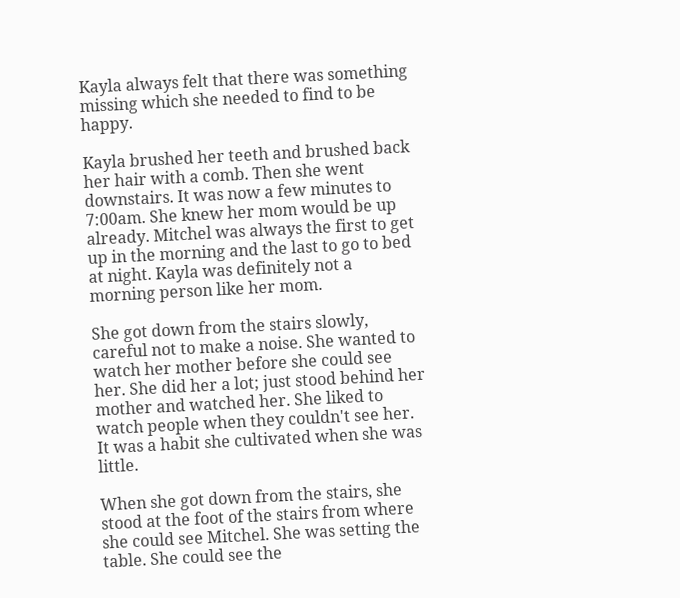Kayla always felt that there was something missing which she needed to find to be happy.

Kayla brushed her teeth and brushed back her hair with a comb. Then she went downstairs. It was now a few minutes to 7:00am. She knew her mom would be up already. Mitchel was always the first to get up in the morning and the last to go to bed at night. Kayla was definitely not a morning person like her mom.

She got down from the stairs slowly, careful not to make a noise. She wanted to watch her mother before she could see her. She did her a lot; just stood behind her mother and watched her. She liked to watch people when they couldn't see her. It was a habit she cultivated when she was little.

When she got down from the stairs, she stood at the foot of the stairs from where she could see Mitchel. She was setting the table. She could see the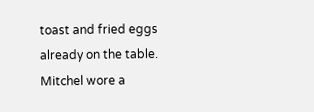toast and fried eggs already on the table. Mitchel wore a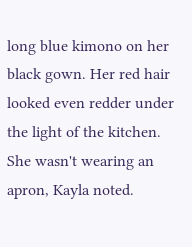long blue kimono on her black gown. Her red hair looked even redder under the light of the kitchen. She wasn't wearing an apron, Kayla noted.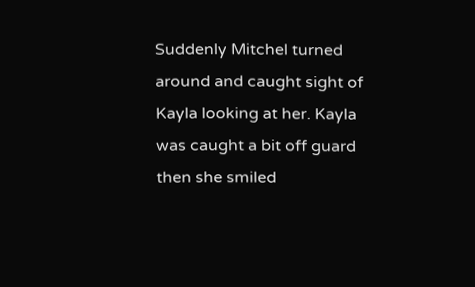Suddenly Mitchel turned around and caught sight of Kayla looking at her. Kayla was caught a bit off guard then she smiled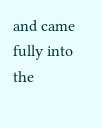and came fully into the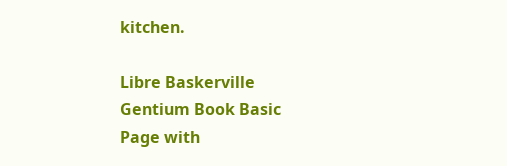kitchen.

Libre Baskerville
Gentium Book Basic
Page with